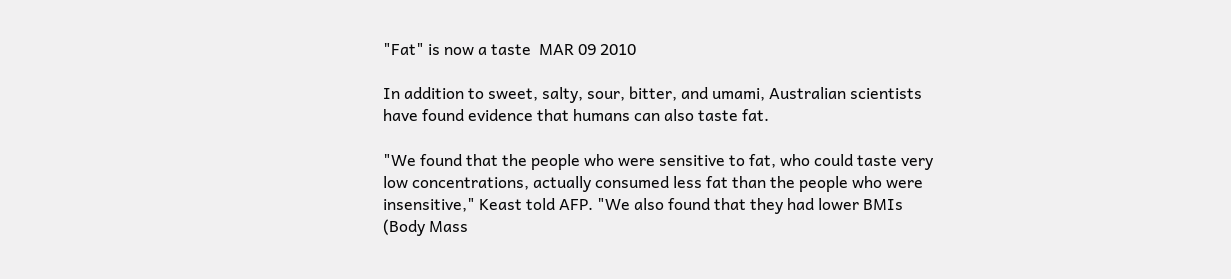"Fat" is now a taste  MAR 09 2010

In addition to sweet, salty, sour, bitter, and umami, Australian scientists have found evidence that humans can also taste fat.

"We found that the people who were sensitive to fat, who could taste very low concentrations, actually consumed less fat than the people who were insensitive," Keast told AFP. "We also found that they had lower BMIs (Body Mass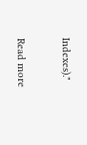Indexes)."

Read more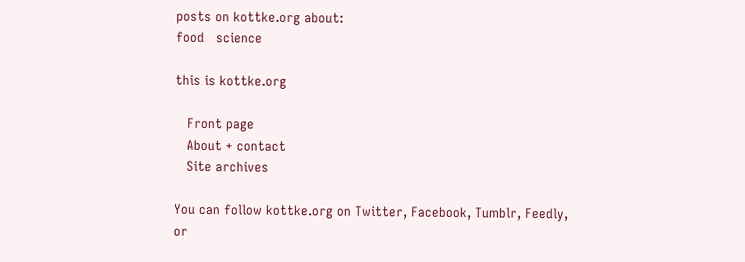posts on kottke.org about:
food   science

this is kottke.org

   Front page
   About + contact
   Site archives

You can follow kottke.org on Twitter, Facebook, Tumblr, Feedly, or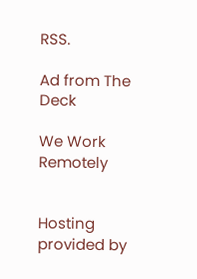RSS.

Ad from The Deck

We Work Remotely


Hosting provided by